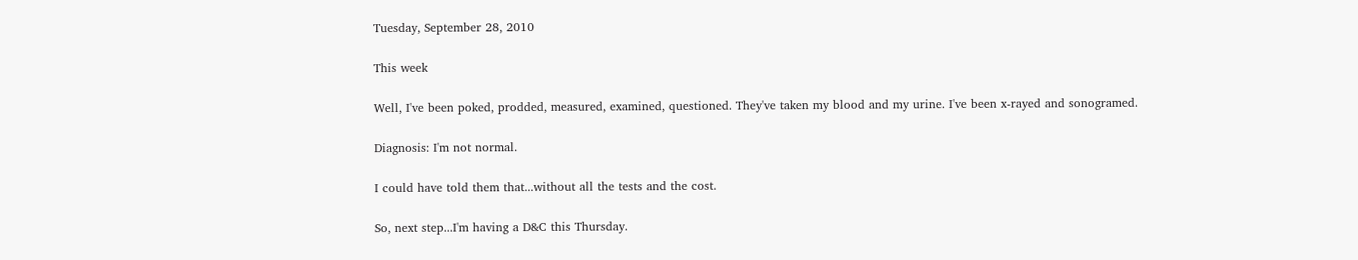Tuesday, September 28, 2010

This week

Well, I've been poked, prodded, measured, examined, questioned. They've taken my blood and my urine. I've been x-rayed and sonogramed.

Diagnosis: I'm not normal.

I could have told them that...without all the tests and the cost.

So, next step...I'm having a D&C this Thursday.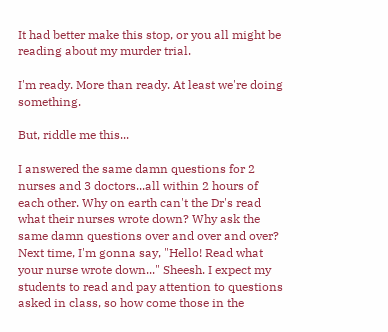It had better make this stop, or you all might be reading about my murder trial.

I'm ready. More than ready. At least we're doing something.

But, riddle me this...

I answered the same damn questions for 2 nurses and 3 doctors...all within 2 hours of each other. Why on earth can't the Dr's read what their nurses wrote down? Why ask the same damn questions over and over and over? Next time, I'm gonna say, "Hello! Read what your nurse wrote down..." Sheesh. I expect my students to read and pay attention to questions asked in class, so how come those in the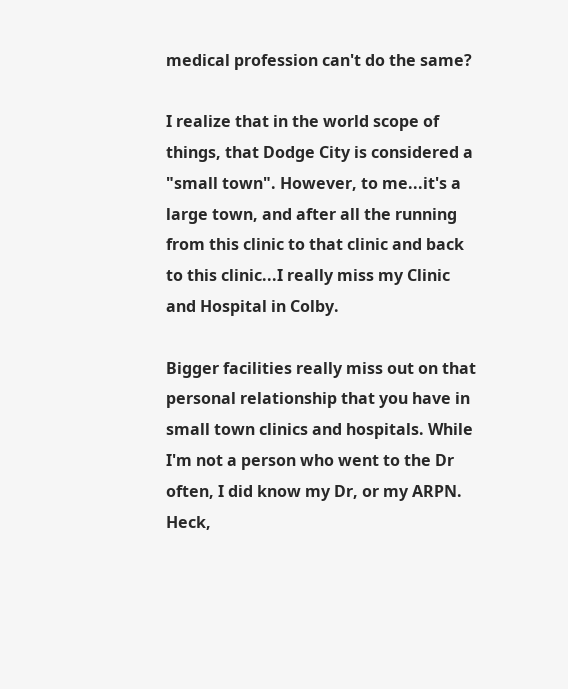medical profession can't do the same?

I realize that in the world scope of things, that Dodge City is considered a "small town". However, to me...it's a large town, and after all the running from this clinic to that clinic and back to this clinic...I really miss my Clinic and Hospital in Colby.

Bigger facilities really miss out on that personal relationship that you have in small town clinics and hospitals. While I'm not a person who went to the Dr often, I did know my Dr, or my ARPN. Heck,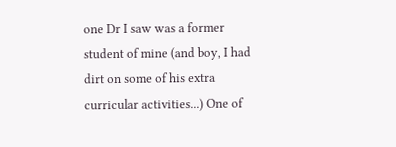one Dr I saw was a former student of mine (and boy, I had dirt on some of his extra curricular activities...) One of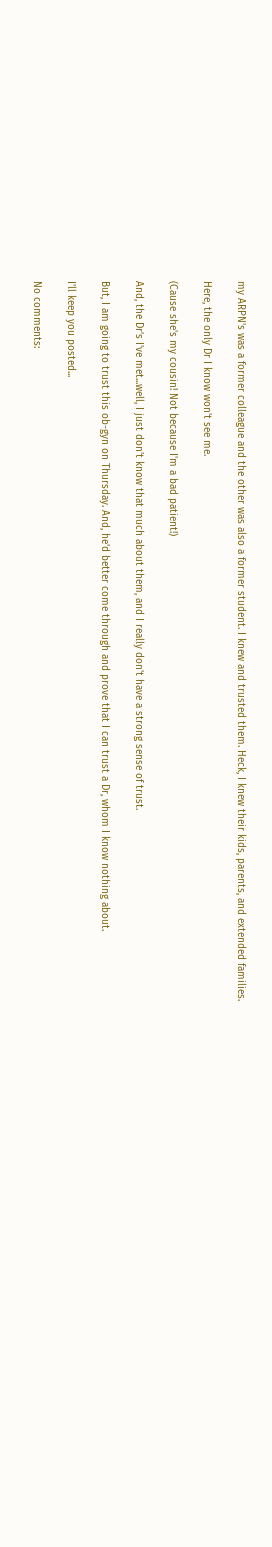my ARPN's was a former colleague and the other was also a former student. I knew and trusted them. Heck, I knew their kids, parents, and extended families.

Here, the only Dr I know won't see me.

(Cause she's my cousin! Not because I'm a bad patient!)

And, the Dr's I've met...well, I just don't know that much about them, and I really don't have a strong sense of trust.

But, I am going to trust this ob-gyn on Thursday. And, he'd better come through and prove that I can trust a Dr, whom I know nothing about.

I'll keep you posted...

No comments: